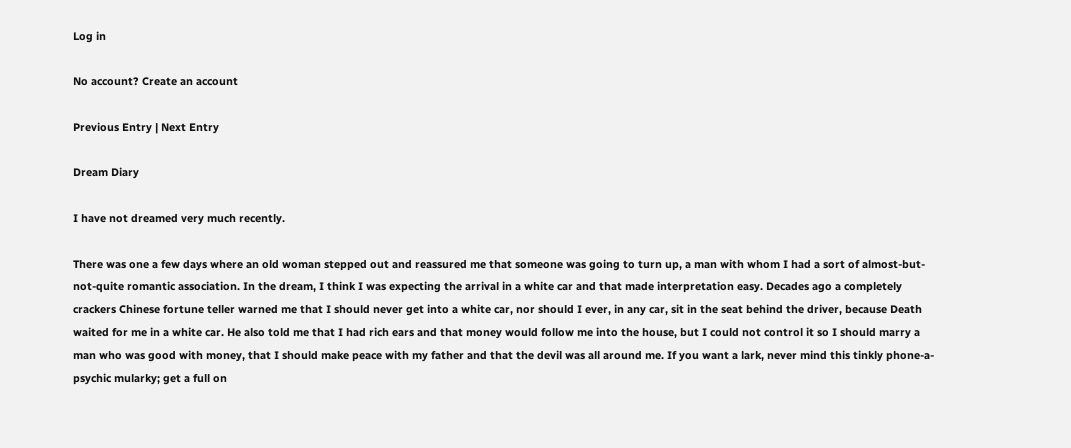Log in

No account? Create an account

Previous Entry | Next Entry

Dream Diary

I have not dreamed very much recently.

There was one a few days where an old woman stepped out and reassured me that someone was going to turn up, a man with whom I had a sort of almost-but-not-quite romantic association. In the dream, I think I was expecting the arrival in a white car and that made interpretation easy. Decades ago a completely crackers Chinese fortune teller warned me that I should never get into a white car, nor should I ever, in any car, sit in the seat behind the driver, because Death waited for me in a white car. He also told me that I had rich ears and that money would follow me into the house, but I could not control it so I should marry a man who was good with money, that I should make peace with my father and that the devil was all around me. If you want a lark, never mind this tinkly phone-a-psychic mularky; get a full on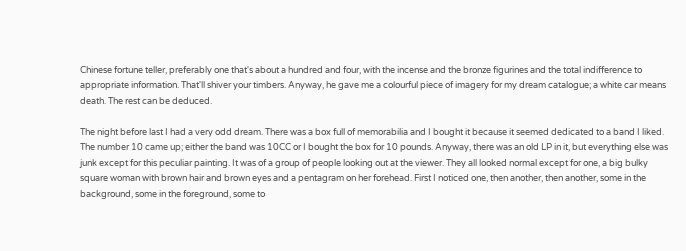Chinese fortune teller, preferably one that's about a hundred and four, with the incense and the bronze figurines and the total indifference to appropriate information. That'll shiver your timbers. Anyway, he gave me a colourful piece of imagery for my dream catalogue; a white car means death. The rest can be deduced.

The night before last I had a very odd dream. There was a box full of memorabilia and I bought it because it seemed dedicated to a band I liked. The number 10 came up; either the band was 10CC or I bought the box for 10 pounds. Anyway, there was an old LP in it, but everything else was junk except for this peculiar painting. It was of a group of people looking out at the viewer. They all looked normal except for one, a big bulky square woman with brown hair and brown eyes and a pentagram on her forehead. First I noticed one, then another, then another, some in the background, some in the foreground, some to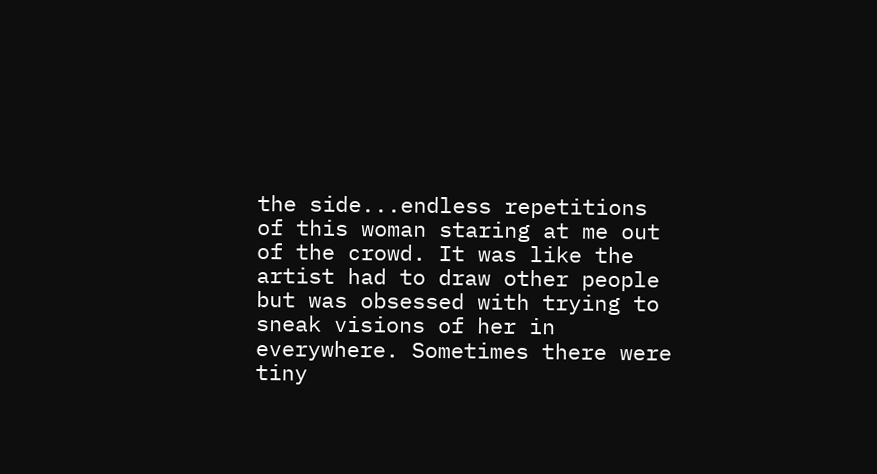the side...endless repetitions of this woman staring at me out of the crowd. It was like the artist had to draw other people but was obsessed with trying to sneak visions of her in everywhere. Sometimes there were tiny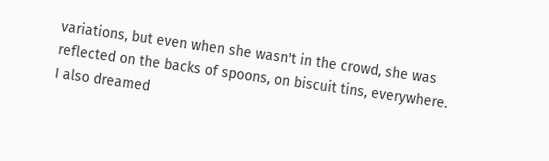variations, but even when she wasn't in the crowd, she was reflected on the backs of spoons, on biscuit tins, everywhere. I also dreamed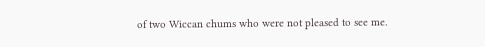of two Wiccan chums who were not pleased to see me.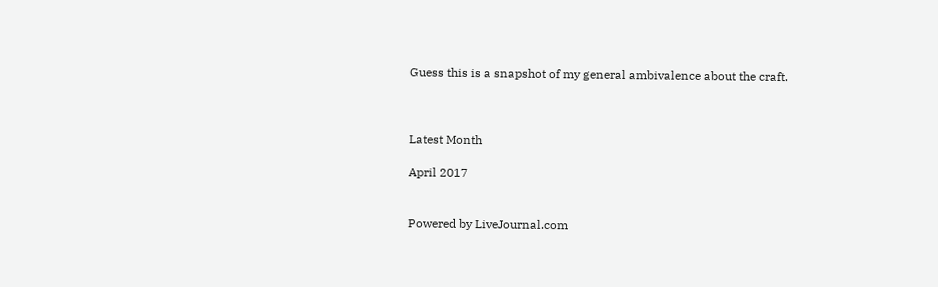Guess this is a snapshot of my general ambivalence about the craft.



Latest Month

April 2017


Powered by LiveJournal.com